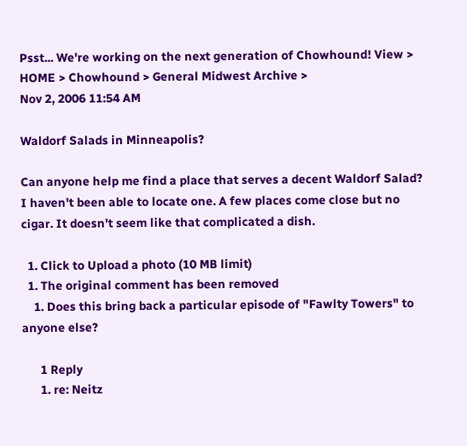Psst... We're working on the next generation of Chowhound! View >
HOME > Chowhound > General Midwest Archive >
Nov 2, 2006 11:54 AM

Waldorf Salads in Minneapolis?

Can anyone help me find a place that serves a decent Waldorf Salad? I haven't been able to locate one. A few places come close but no cigar. It doesn't seem like that complicated a dish.

  1. Click to Upload a photo (10 MB limit)
  1. The original comment has been removed
    1. Does this bring back a particular episode of "Fawlty Towers" to anyone else?

      1 Reply
      1. re: Neitz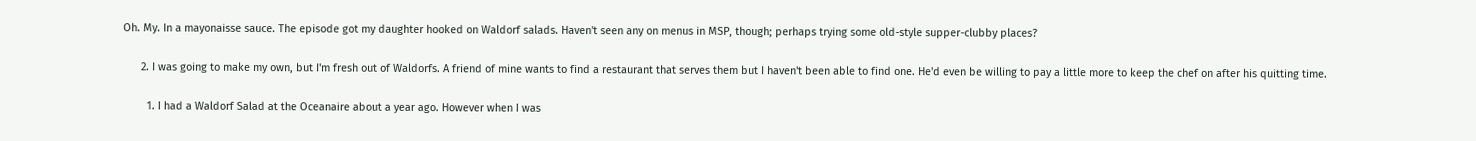Oh. My. In a mayonaisse sauce. The episode got my daughter hooked on Waldorf salads. Haven't seen any on menus in MSP, though; perhaps trying some old-style supper-clubby places?

      2. I was going to make my own, but I'm fresh out of Waldorfs. A friend of mine wants to find a restaurant that serves them but I haven't been able to find one. He'd even be willing to pay a little more to keep the chef on after his quitting time.

        1. I had a Waldorf Salad at the Oceanaire about a year ago. However when I was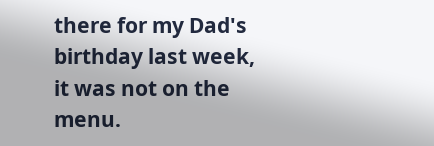there for my Dad's birthday last week, it was not on the menu.